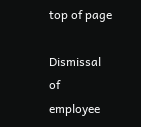top of page

Dismissal of employee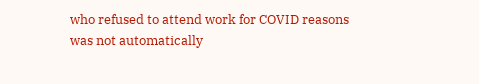who refused to attend work for COVID reasons was not automatically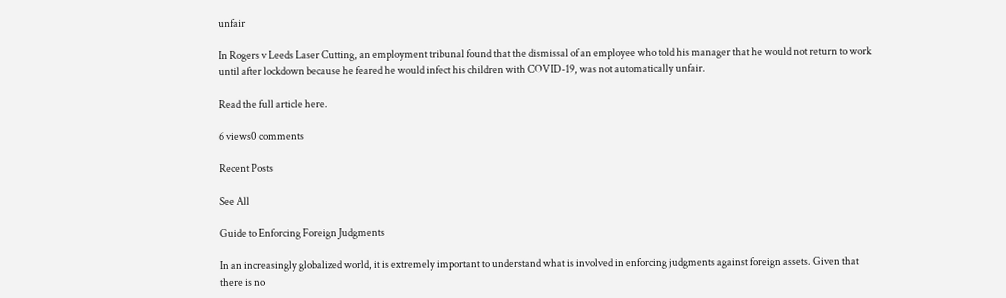unfair

In Rogers v Leeds Laser Cutting, an employment tribunal found that the dismissal of an employee who told his manager that he would not return to work until after lockdown because he feared he would infect his children with COVID-19, was not automatically unfair.

Read the full article here.

6 views0 comments

Recent Posts

See All

Guide to Enforcing Foreign Judgments

In an increasingly globalized world, it is extremely important to understand what is involved in enforcing judgments against foreign assets. Given that there is no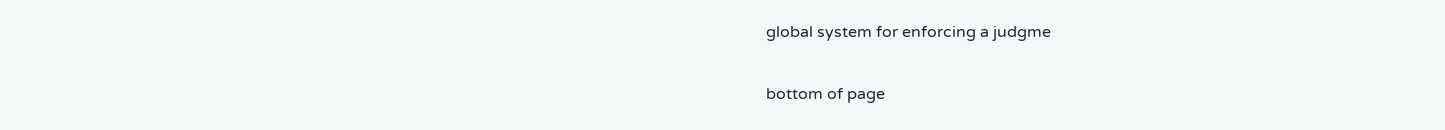global system for enforcing a judgme


bottom of page